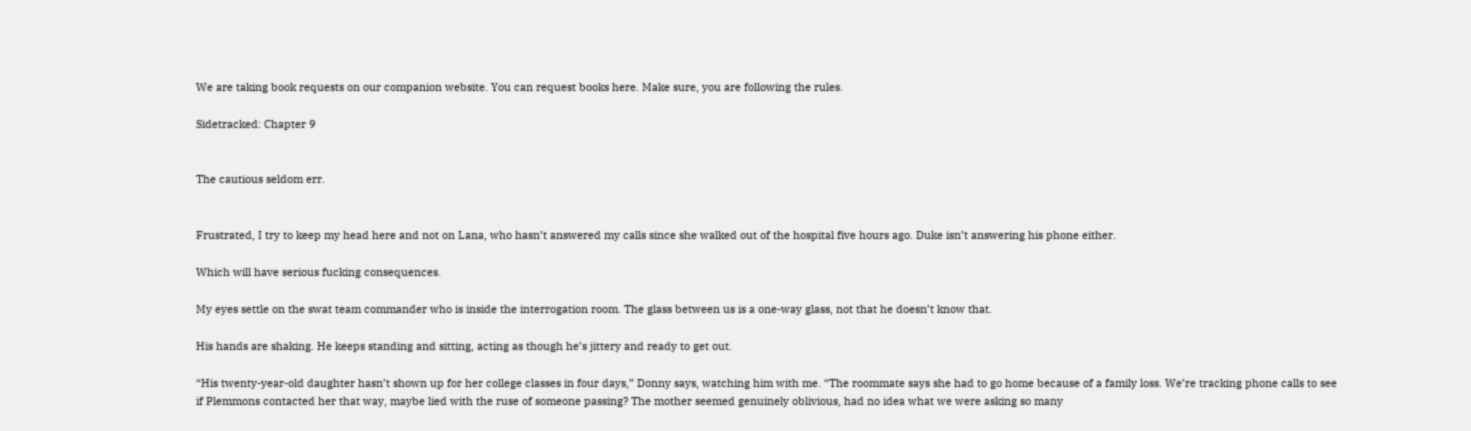We are taking book requests on our companion website. You can request books here. Make sure, you are following the rules.

Sidetracked: Chapter 9


The cautious seldom err.


Frustrated, I try to keep my head here and not on Lana, who hasn’t answered my calls since she walked out of the hospital five hours ago. Duke isn’t answering his phone either.

Which will have serious fucking consequences.

My eyes settle on the swat team commander who is inside the interrogation room. The glass between us is a one-way glass, not that he doesn’t know that.

His hands are shaking. He keeps standing and sitting, acting as though he’s jittery and ready to get out.

“His twenty-year-old daughter hasn’t shown up for her college classes in four days,” Donny says, watching him with me. “The roommate says she had to go home because of a family loss. We’re tracking phone calls to see if Plemmons contacted her that way, maybe lied with the ruse of someone passing? The mother seemed genuinely oblivious, had no idea what we were asking so many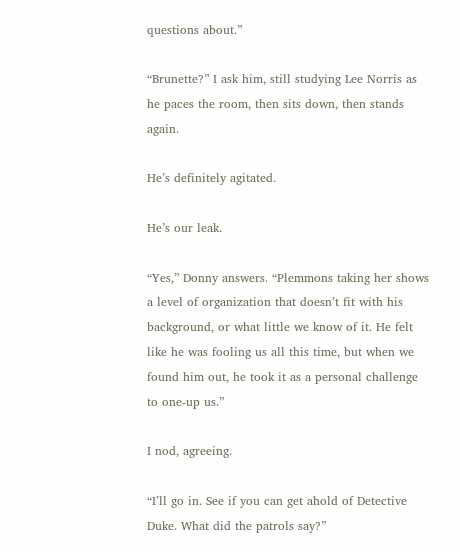questions about.”

“Brunette?” I ask him, still studying Lee Norris as he paces the room, then sits down, then stands again.

He’s definitely agitated.

He’s our leak.

“Yes,” Donny answers. “Plemmons taking her shows a level of organization that doesn’t fit with his background, or what little we know of it. He felt like he was fooling us all this time, but when we found him out, he took it as a personal challenge to one-up us.”

I nod, agreeing.

“I’ll go in. See if you can get ahold of Detective Duke. What did the patrols say?”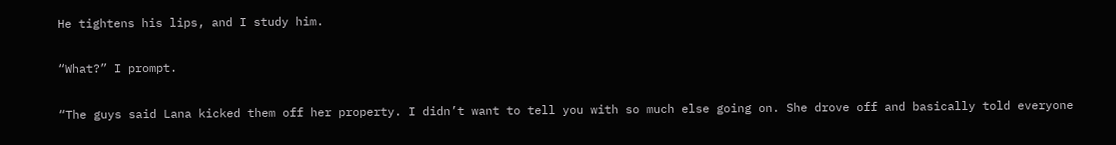He tightens his lips, and I study him.

“What?” I prompt.

“The guys said Lana kicked them off her property. I didn’t want to tell you with so much else going on. She drove off and basically told everyone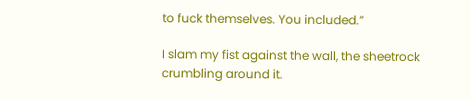to fuck themselves. You included.”

I slam my fist against the wall, the sheetrock crumbling around it.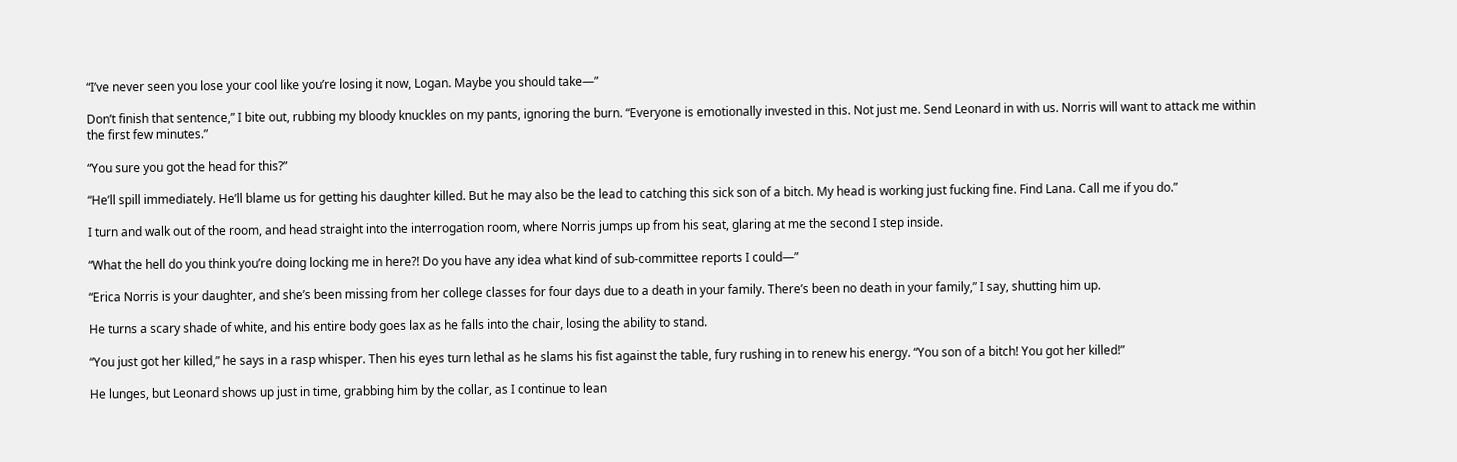“I’ve never seen you lose your cool like you’re losing it now, Logan. Maybe you should take—”

Don’t finish that sentence,” I bite out, rubbing my bloody knuckles on my pants, ignoring the burn. “Everyone is emotionally invested in this. Not just me. Send Leonard in with us. Norris will want to attack me within the first few minutes.”

“You sure you got the head for this?”

“He’ll spill immediately. He’ll blame us for getting his daughter killed. But he may also be the lead to catching this sick son of a bitch. My head is working just fucking fine. Find Lana. Call me if you do.”

I turn and walk out of the room, and head straight into the interrogation room, where Norris jumps up from his seat, glaring at me the second I step inside.

“What the hell do you think you’re doing locking me in here?! Do you have any idea what kind of sub-committee reports I could—”

“Erica Norris is your daughter, and she’s been missing from her college classes for four days due to a death in your family. There’s been no death in your family,” I say, shutting him up.

He turns a scary shade of white, and his entire body goes lax as he falls into the chair, losing the ability to stand.

“You just got her killed,” he says in a rasp whisper. Then his eyes turn lethal as he slams his fist against the table, fury rushing in to renew his energy. “You son of a bitch! You got her killed!”

He lunges, but Leonard shows up just in time, grabbing him by the collar, as I continue to lean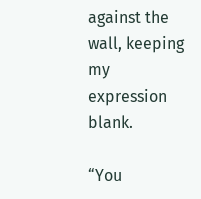against the wall, keeping my expression blank.

“You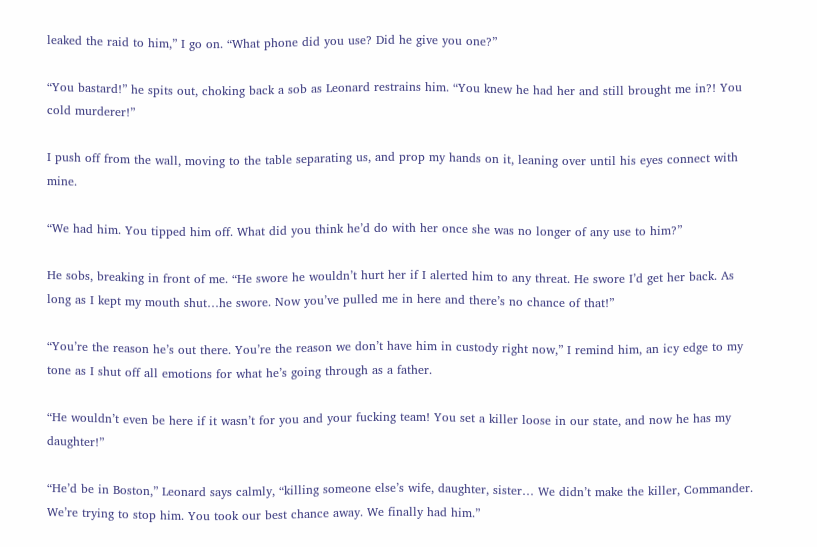leaked the raid to him,” I go on. “What phone did you use? Did he give you one?”

“You bastard!” he spits out, choking back a sob as Leonard restrains him. “You knew he had her and still brought me in?! You cold murderer!”

I push off from the wall, moving to the table separating us, and prop my hands on it, leaning over until his eyes connect with mine.

“We had him. You tipped him off. What did you think he’d do with her once she was no longer of any use to him?”

He sobs, breaking in front of me. “He swore he wouldn’t hurt her if I alerted him to any threat. He swore I’d get her back. As long as I kept my mouth shut…he swore. Now you’ve pulled me in here and there’s no chance of that!”

“You’re the reason he’s out there. You’re the reason we don’t have him in custody right now,” I remind him, an icy edge to my tone as I shut off all emotions for what he’s going through as a father.

“He wouldn’t even be here if it wasn’t for you and your fucking team! You set a killer loose in our state, and now he has my daughter!”

“He’d be in Boston,” Leonard says calmly, “killing someone else’s wife, daughter, sister… We didn’t make the killer, Commander. We’re trying to stop him. You took our best chance away. We finally had him.”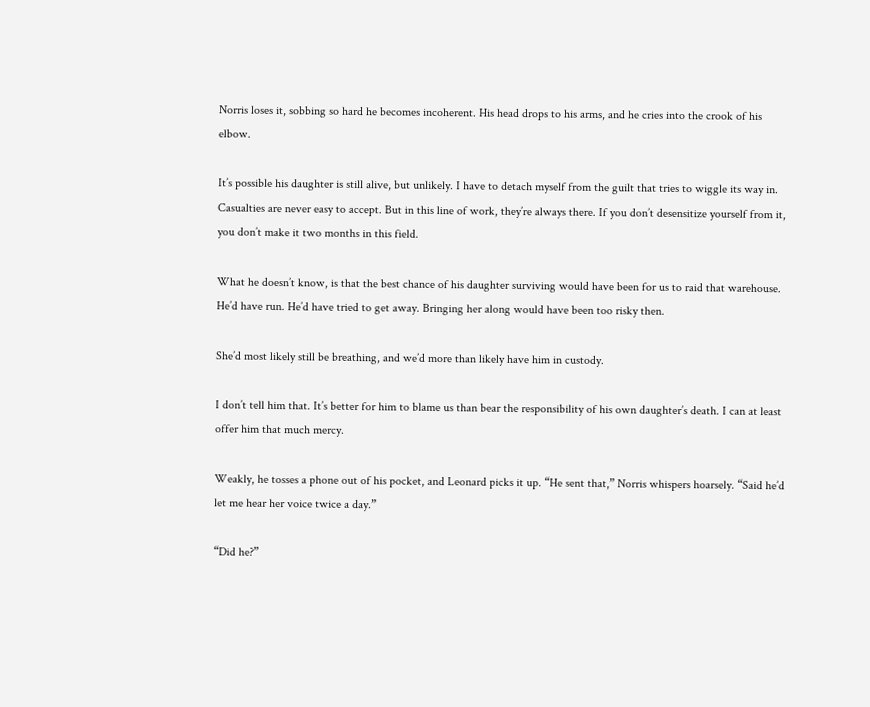Norris loses it, sobbing so hard he becomes incoherent. His head drops to his arms, and he cries into the crook of his elbow.

It’s possible his daughter is still alive, but unlikely. I have to detach myself from the guilt that tries to wiggle its way in. Casualties are never easy to accept. But in this line of work, they’re always there. If you don’t desensitize yourself from it, you don’t make it two months in this field.

What he doesn’t know, is that the best chance of his daughter surviving would have been for us to raid that warehouse. He’d have run. He’d have tried to get away. Bringing her along would have been too risky then.

She’d most likely still be breathing, and we’d more than likely have him in custody.

I don’t tell him that. It’s better for him to blame us than bear the responsibility of his own daughter’s death. I can at least offer him that much mercy.

Weakly, he tosses a phone out of his pocket, and Leonard picks it up. “He sent that,” Norris whispers hoarsely. “Said he’d let me hear her voice twice a day.”

“Did he?”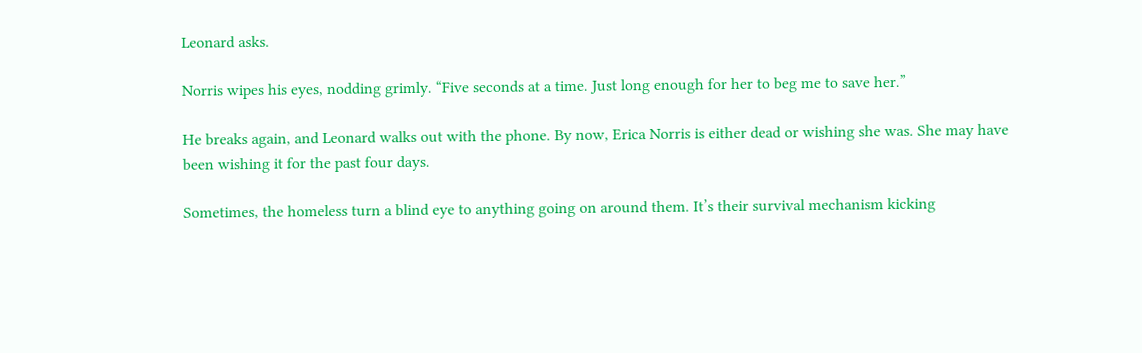Leonard asks.

Norris wipes his eyes, nodding grimly. “Five seconds at a time. Just long enough for her to beg me to save her.”

He breaks again, and Leonard walks out with the phone. By now, Erica Norris is either dead or wishing she was. She may have been wishing it for the past four days.

Sometimes, the homeless turn a blind eye to anything going on around them. It’s their survival mechanism kicking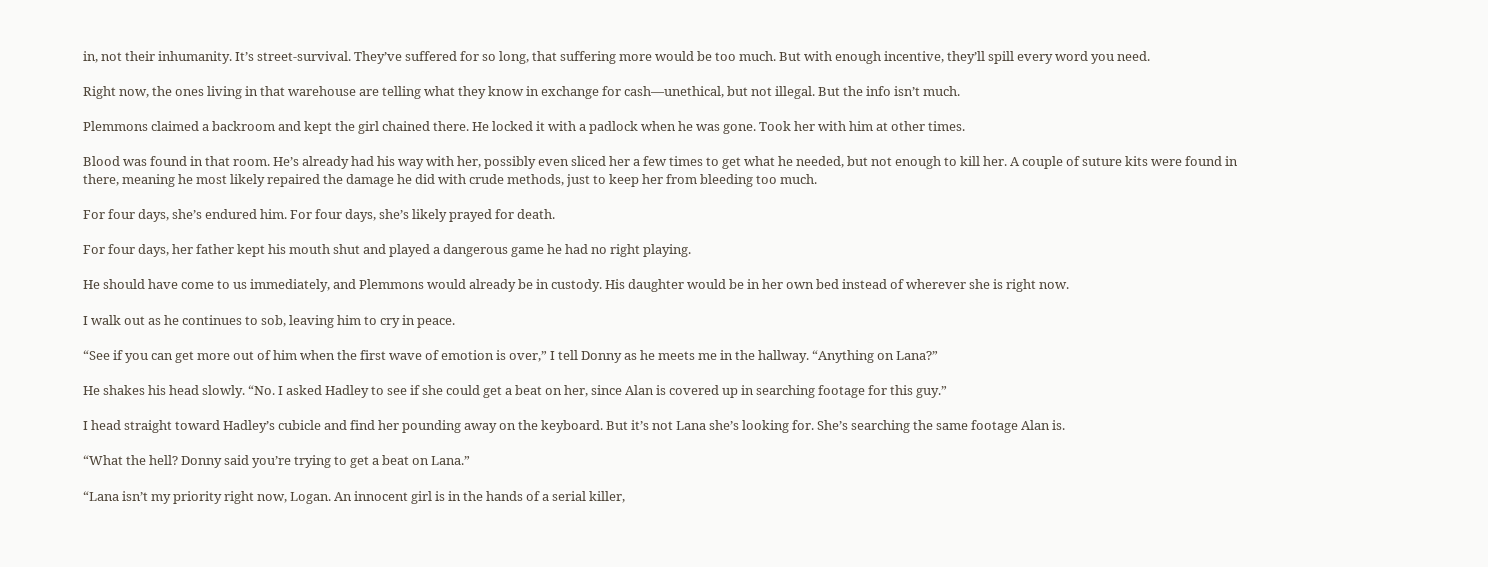in, not their inhumanity. It’s street-survival. They’ve suffered for so long, that suffering more would be too much. But with enough incentive, they’ll spill every word you need.

Right now, the ones living in that warehouse are telling what they know in exchange for cash—unethical, but not illegal. But the info isn’t much.

Plemmons claimed a backroom and kept the girl chained there. He locked it with a padlock when he was gone. Took her with him at other times.

Blood was found in that room. He’s already had his way with her, possibly even sliced her a few times to get what he needed, but not enough to kill her. A couple of suture kits were found in there, meaning he most likely repaired the damage he did with crude methods, just to keep her from bleeding too much.

For four days, she’s endured him. For four days, she’s likely prayed for death.

For four days, her father kept his mouth shut and played a dangerous game he had no right playing.

He should have come to us immediately, and Plemmons would already be in custody. His daughter would be in her own bed instead of wherever she is right now.

I walk out as he continues to sob, leaving him to cry in peace.

“See if you can get more out of him when the first wave of emotion is over,” I tell Donny as he meets me in the hallway. “Anything on Lana?”

He shakes his head slowly. “No. I asked Hadley to see if she could get a beat on her, since Alan is covered up in searching footage for this guy.”

I head straight toward Hadley’s cubicle and find her pounding away on the keyboard. But it’s not Lana she’s looking for. She’s searching the same footage Alan is.

“What the hell? Donny said you’re trying to get a beat on Lana.”

“Lana isn’t my priority right now, Logan. An innocent girl is in the hands of a serial killer,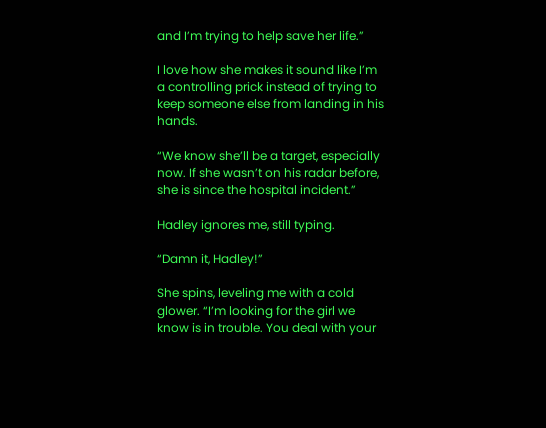and I’m trying to help save her life.”

I love how she makes it sound like I’m a controlling prick instead of trying to keep someone else from landing in his hands.

“We know she’ll be a target, especially now. If she wasn’t on his radar before, she is since the hospital incident.”

Hadley ignores me, still typing.

“Damn it, Hadley!”

She spins, leveling me with a cold glower. “I’m looking for the girl we know is in trouble. You deal with your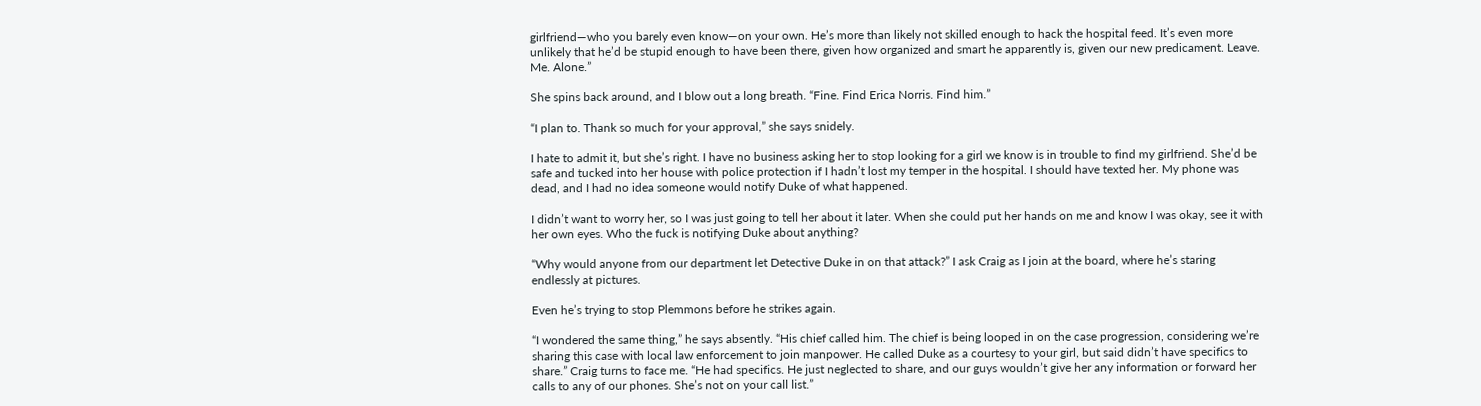girlfriend—who you barely even know—on your own. He’s more than likely not skilled enough to hack the hospital feed. It’s even more unlikely that he’d be stupid enough to have been there, given how organized and smart he apparently is, given our new predicament. Leave. Me. Alone.”

She spins back around, and I blow out a long breath. “Fine. Find Erica Norris. Find him.”

“I plan to. Thank so much for your approval,” she says snidely.

I hate to admit it, but she’s right. I have no business asking her to stop looking for a girl we know is in trouble to find my girlfriend. She’d be safe and tucked into her house with police protection if I hadn’t lost my temper in the hospital. I should have texted her. My phone was dead, and I had no idea someone would notify Duke of what happened.

I didn’t want to worry her, so I was just going to tell her about it later. When she could put her hands on me and know I was okay, see it with her own eyes. Who the fuck is notifying Duke about anything?

“Why would anyone from our department let Detective Duke in on that attack?” I ask Craig as I join at the board, where he’s staring endlessly at pictures.

Even he’s trying to stop Plemmons before he strikes again.

“I wondered the same thing,” he says absently. “His chief called him. The chief is being looped in on the case progression, considering we’re sharing this case with local law enforcement to join manpower. He called Duke as a courtesy to your girl, but said didn’t have specifics to share.” Craig turns to face me. “He had specifics. He just neglected to share, and our guys wouldn’t give her any information or forward her calls to any of our phones. She’s not on your call list.”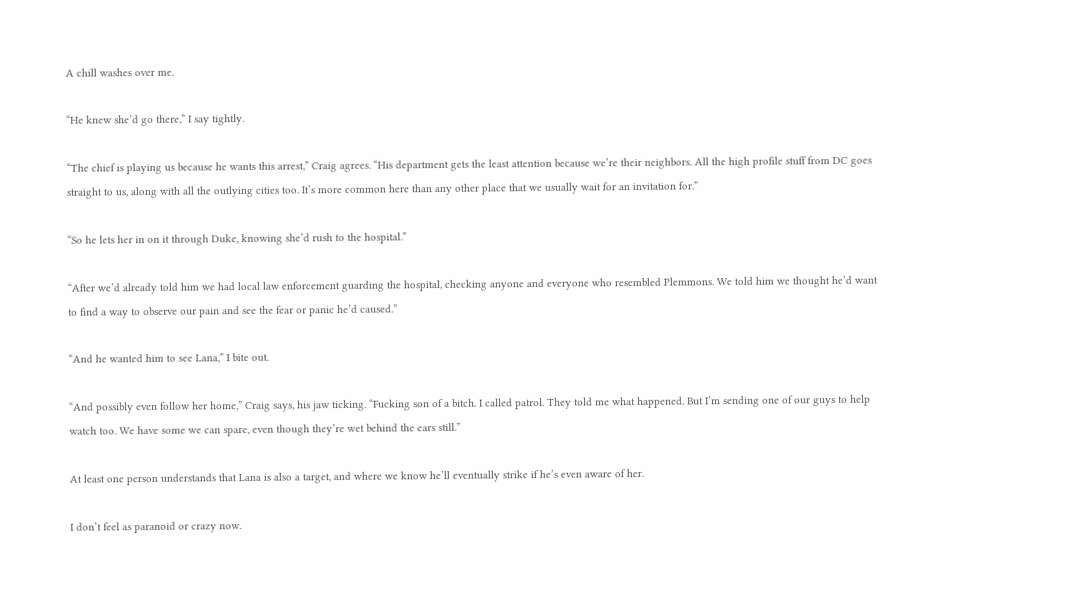A chill washes over me.

“He knew she’d go there,” I say tightly.

“The chief is playing us because he wants this arrest,” Craig agrees. “His department gets the least attention because we’re their neighbors. All the high profile stuff from DC goes straight to us, along with all the outlying cities too. It’s more common here than any other place that we usually wait for an invitation for.”

“So he lets her in on it through Duke, knowing she’d rush to the hospital.”

“After we’d already told him we had local law enforcement guarding the hospital, checking anyone and everyone who resembled Plemmons. We told him we thought he’d want to find a way to observe our pain and see the fear or panic he’d caused.”

“And he wanted him to see Lana,” I bite out.

“And possibly even follow her home,” Craig says, his jaw ticking. “Fucking son of a bitch. I called patrol. They told me what happened. But I’m sending one of our guys to help watch too. We have some we can spare, even though they’re wet behind the ears still.”

At least one person understands that Lana is also a target, and where we know he’ll eventually strike if he’s even aware of her.

I don’t feel as paranoid or crazy now.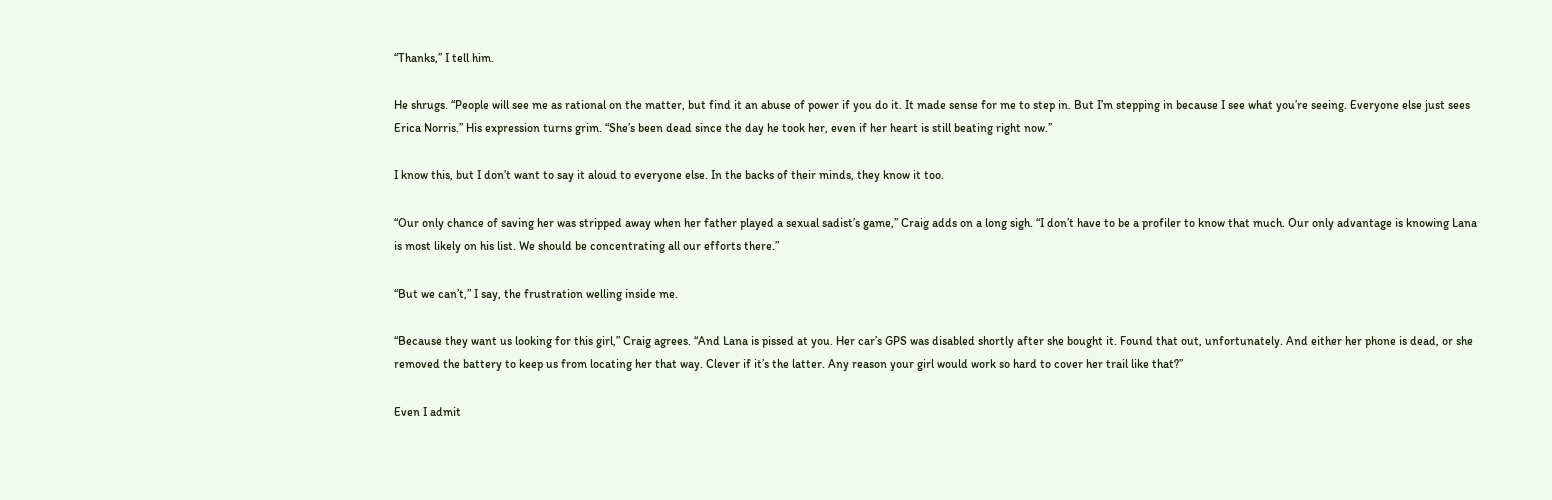“Thanks,” I tell him.

He shrugs. “People will see me as rational on the matter, but find it an abuse of power if you do it. It made sense for me to step in. But I’m stepping in because I see what you’re seeing. Everyone else just sees Erica Norris.” His expression turns grim. “She’s been dead since the day he took her, even if her heart is still beating right now.”

I know this, but I don’t want to say it aloud to everyone else. In the backs of their minds, they know it too.

“Our only chance of saving her was stripped away when her father played a sexual sadist’s game,” Craig adds on a long sigh. “I don’t have to be a profiler to know that much. Our only advantage is knowing Lana is most likely on his list. We should be concentrating all our efforts there.”

“But we can’t,” I say, the frustration welling inside me.

“Because they want us looking for this girl,” Craig agrees. “And Lana is pissed at you. Her car’s GPS was disabled shortly after she bought it. Found that out, unfortunately. And either her phone is dead, or she removed the battery to keep us from locating her that way. Clever if it’s the latter. Any reason your girl would work so hard to cover her trail like that?”

Even I admit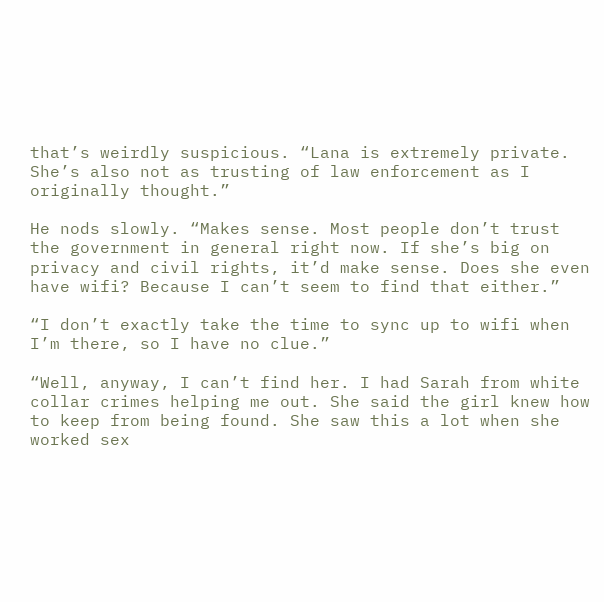that’s weirdly suspicious. “Lana is extremely private. She’s also not as trusting of law enforcement as I originally thought.”

He nods slowly. “Makes sense. Most people don’t trust the government in general right now. If she’s big on privacy and civil rights, it’d make sense. Does she even have wifi? Because I can’t seem to find that either.”

“I don’t exactly take the time to sync up to wifi when I’m there, so I have no clue.”

“Well, anyway, I can’t find her. I had Sarah from white collar crimes helping me out. She said the girl knew how to keep from being found. She saw this a lot when she worked sex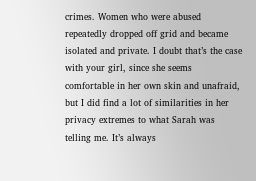crimes. Women who were abused repeatedly dropped off grid and became isolated and private. I doubt that’s the case with your girl, since she seems comfortable in her own skin and unafraid, but I did find a lot of similarities in her privacy extremes to what Sarah was telling me. It’s always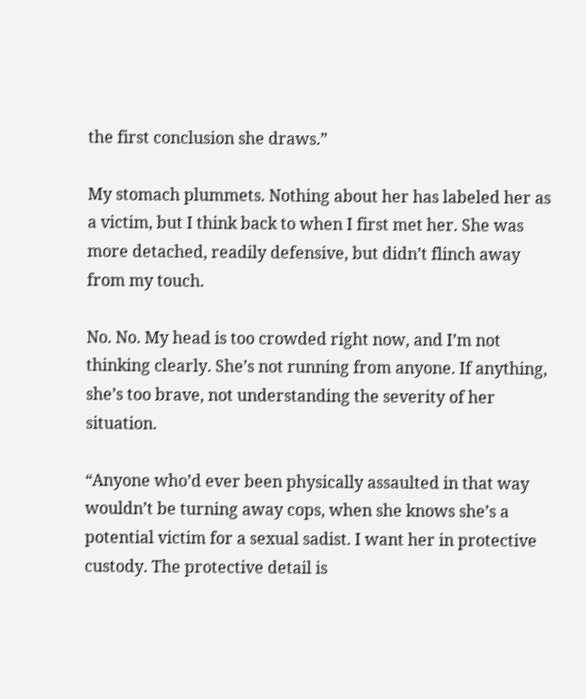the first conclusion she draws.”

My stomach plummets. Nothing about her has labeled her as a victim, but I think back to when I first met her. She was more detached, readily defensive, but didn’t flinch away from my touch.

No. No. My head is too crowded right now, and I’m not thinking clearly. She’s not running from anyone. If anything, she’s too brave, not understanding the severity of her situation.

“Anyone who’d ever been physically assaulted in that way wouldn’t be turning away cops, when she knows she’s a potential victim for a sexual sadist. I want her in protective custody. The protective detail is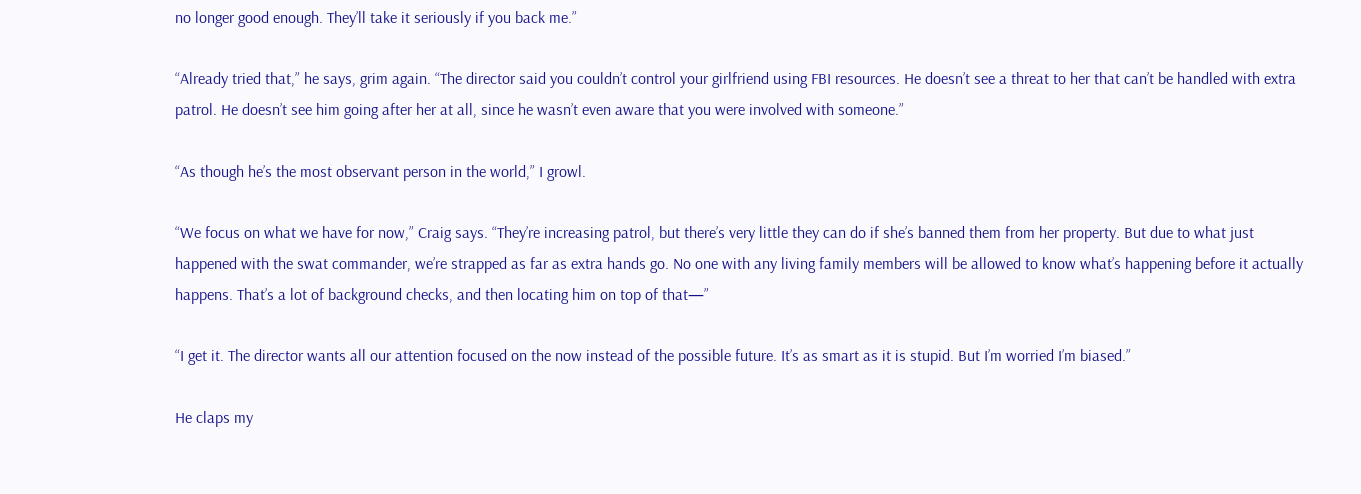no longer good enough. They’ll take it seriously if you back me.”

“Already tried that,” he says, grim again. “The director said you couldn’t control your girlfriend using FBI resources. He doesn’t see a threat to her that can’t be handled with extra patrol. He doesn’t see him going after her at all, since he wasn’t even aware that you were involved with someone.”

“As though he’s the most observant person in the world,” I growl.

“We focus on what we have for now,” Craig says. “They’re increasing patrol, but there’s very little they can do if she’s banned them from her property. But due to what just happened with the swat commander, we’re strapped as far as extra hands go. No one with any living family members will be allowed to know what’s happening before it actually happens. That’s a lot of background checks, and then locating him on top of that—”

“I get it. The director wants all our attention focused on the now instead of the possible future. It’s as smart as it is stupid. But I’m worried I’m biased.”

He claps my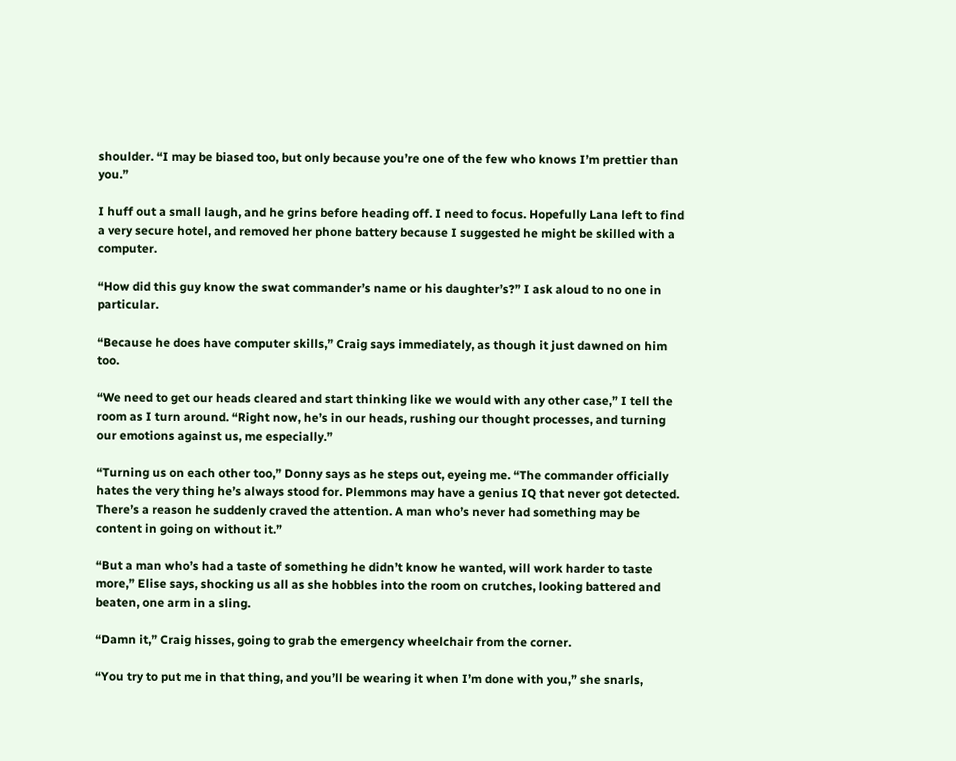shoulder. “I may be biased too, but only because you’re one of the few who knows I’m prettier than you.”

I huff out a small laugh, and he grins before heading off. I need to focus. Hopefully Lana left to find a very secure hotel, and removed her phone battery because I suggested he might be skilled with a computer.

“How did this guy know the swat commander’s name or his daughter’s?” I ask aloud to no one in particular.

“Because he does have computer skills,” Craig says immediately, as though it just dawned on him too.

“We need to get our heads cleared and start thinking like we would with any other case,” I tell the room as I turn around. “Right now, he’s in our heads, rushing our thought processes, and turning our emotions against us, me especially.”

“Turning us on each other too,” Donny says as he steps out, eyeing me. “The commander officially hates the very thing he’s always stood for. Plemmons may have a genius IQ that never got detected. There’s a reason he suddenly craved the attention. A man who’s never had something may be content in going on without it.”

“But a man who’s had a taste of something he didn’t know he wanted, will work harder to taste more,” Elise says, shocking us all as she hobbles into the room on crutches, looking battered and beaten, one arm in a sling.

“Damn it,” Craig hisses, going to grab the emergency wheelchair from the corner.

“You try to put me in that thing, and you’ll be wearing it when I’m done with you,” she snarls,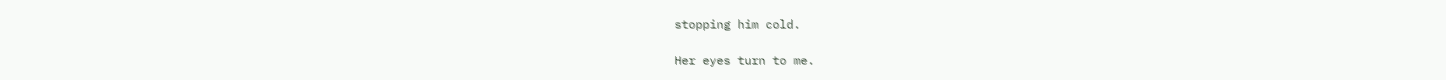stopping him cold.

Her eyes turn to me.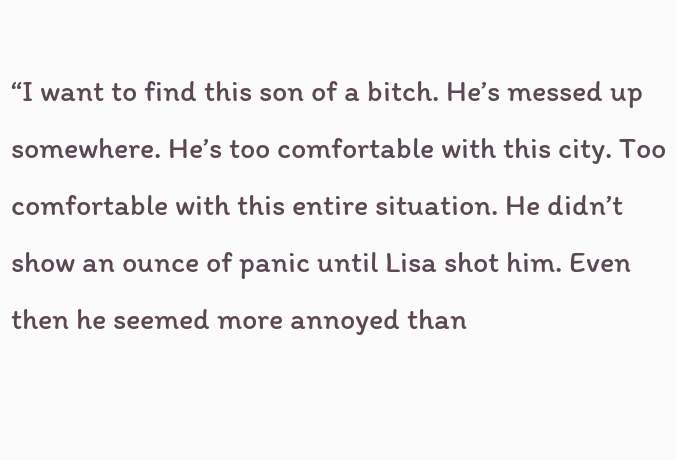“I want to find this son of a bitch. He’s messed up somewhere. He’s too comfortable with this city. Too comfortable with this entire situation. He didn’t show an ounce of panic until Lisa shot him. Even then he seemed more annoyed than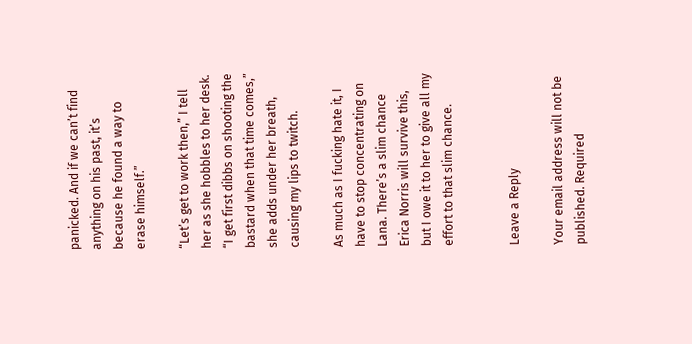panicked. And if we can’t find anything on his past, it’s because he found a way to erase himself.”

“Let’s get to work then,” I tell her as she hobbles to her desk. “I get first dibbs on shooting the bastard when that time comes,” she adds under her breath, causing my lips to twitch.

As much as I fucking hate it, I have to stop concentrating on Lana. There’s a slim chance Erica Norris will survive this, but I owe it to her to give all my effort to that slim chance.


Leave a Reply

Your email address will not be published. Required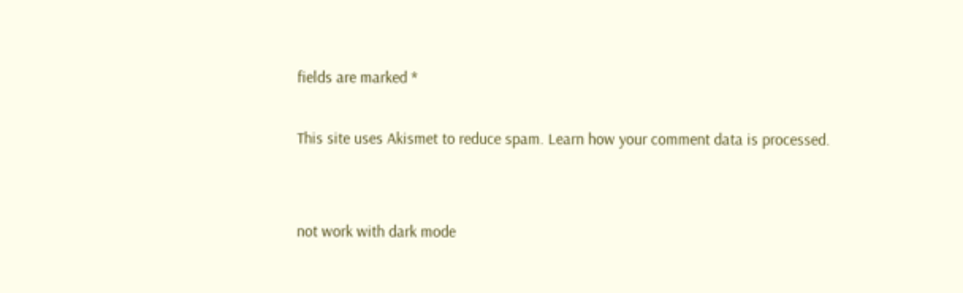fields are marked *

This site uses Akismet to reduce spam. Learn how your comment data is processed.


not work with dark mode